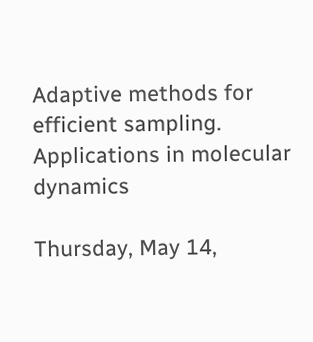Adaptive methods for efficient sampling. Applications in molecular dynamics

Thursday, May 14,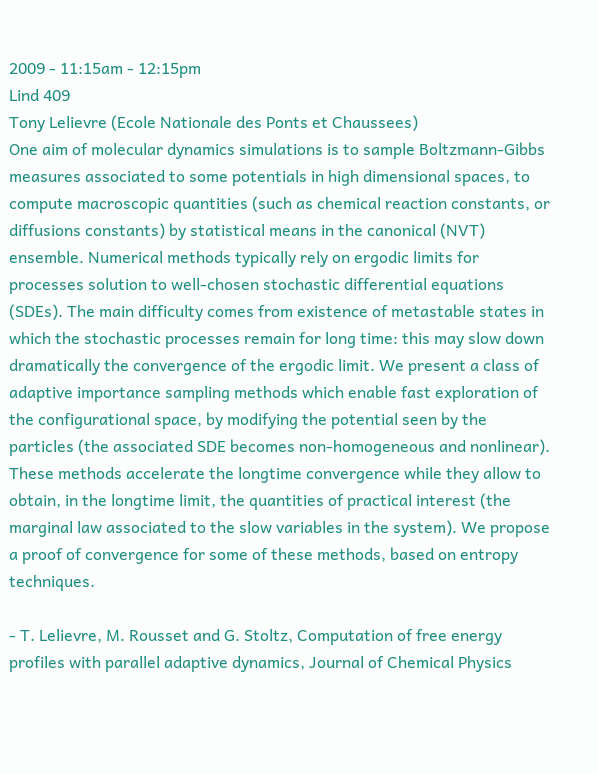2009 - 11:15am - 12:15pm
Lind 409
Tony Lelievre (Ecole Nationale des Ponts et Chaussees)
One aim of molecular dynamics simulations is to sample Boltzmann-Gibbs measures associated to some potentials in high dimensional spaces, to compute macroscopic quantities (such as chemical reaction constants, or diffusions constants) by statistical means in the canonical (NVT) ensemble. Numerical methods typically rely on ergodic limits for processes solution to well-chosen stochastic differential equations (SDEs). The main difficulty comes from existence of metastable states in which the stochastic processes remain for long time: this may slow down dramatically the convergence of the ergodic limit. We present a class of adaptive importance sampling methods which enable fast exploration of the configurational space, by modifying the potential seen by the particles (the associated SDE becomes non-homogeneous and nonlinear). These methods accelerate the longtime convergence while they allow to obtain, in the longtime limit, the quantities of practical interest (the marginal law associated to the slow variables in the system). We propose a proof of convergence for some of these methods, based on entropy techniques.

- T. Lelievre, M. Rousset and G. Stoltz, Computation of free energy profiles with parallel adaptive dynamics, Journal of Chemical Physics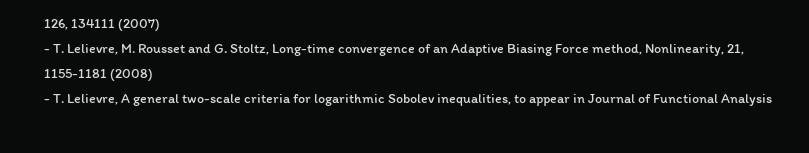126, 134111 (2007)
- T. Lelievre, M. Rousset and G. Stoltz, Long-time convergence of an Adaptive Biasing Force method, Nonlinearity, 21, 1155-1181 (2008)
- T. Lelievre, A general two-scale criteria for logarithmic Sobolev inequalities, to appear in Journal of Functional Analysis